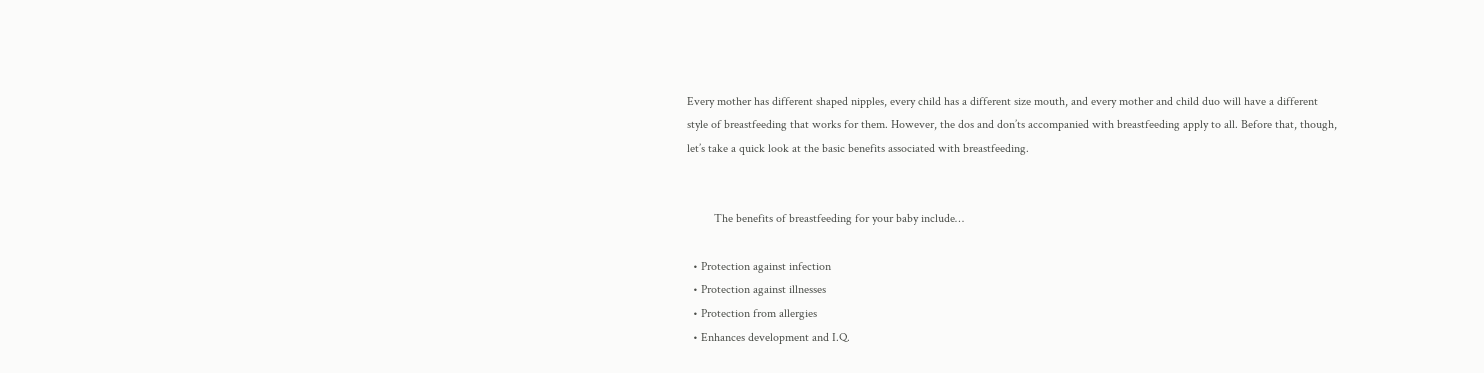Every mother has different shaped nipples, every child has a different size mouth, and every mother and child duo will have a different style of breastfeeding that works for them. However, the dos and don’ts accompanied with breastfeeding apply to all. Before that, though, let’s take a quick look at the basic benefits associated with breastfeeding.


         The benefits of breastfeeding for your baby include…

  • Protection against infection
  • Protection against illnesses
  • Protection from allergies
  • Enhances development and I.Q.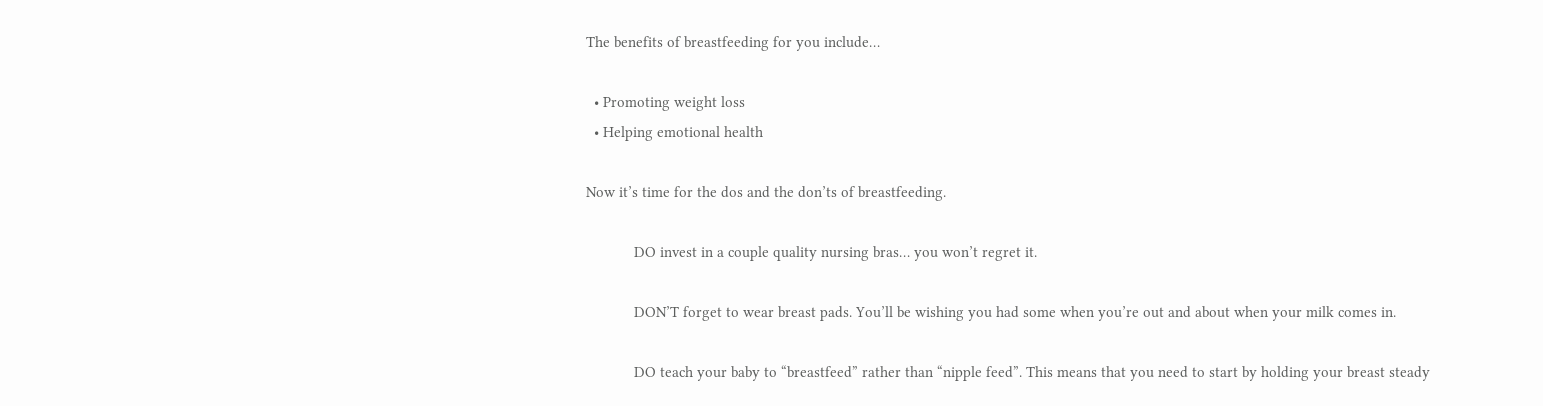The benefits of breastfeeding for you include…

  • Promoting weight loss
  • Helping emotional health

Now it’s time for the dos and the don’ts of breastfeeding.

            DO invest in a couple quality nursing bras… you won’t regret it.

            DON’T forget to wear breast pads. You’ll be wishing you had some when you’re out and about when your milk comes in.

            DO teach your baby to “breastfeed” rather than “nipple feed”. This means that you need to start by holding your breast steady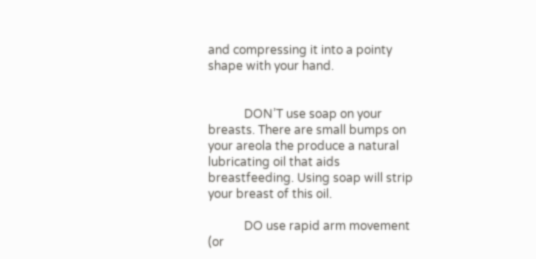and compressing it into a pointy shape with your hand.


            DON’T use soap on your breasts. There are small bumps on your areola the produce a natural lubricating oil that aids breastfeeding. Using soap will strip your breast of this oil.

            DO use rapid arm movement (or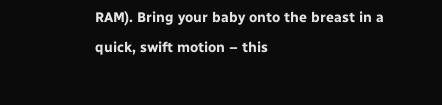RAM). Bring your baby onto the breast in a quick, swift motion – this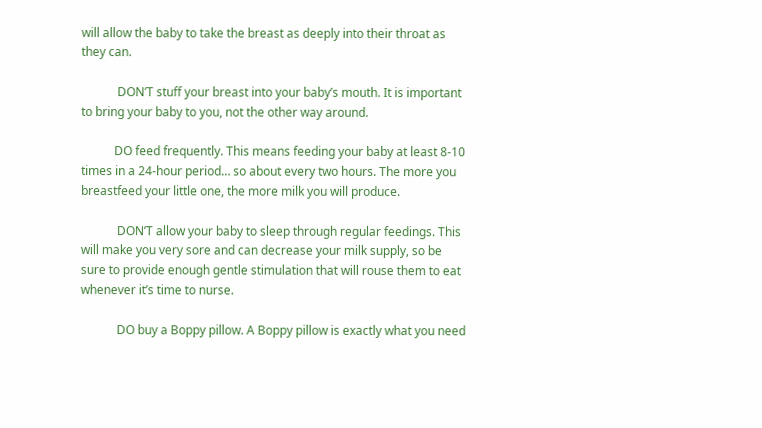will allow the baby to take the breast as deeply into their throat as they can.

            DON’T stuff your breast into your baby’s mouth. It is important to bring your baby to you, not the other way around.

           DO feed frequently. This means feeding your baby at least 8-10 times in a 24-hour period… so about every two hours. The more you breastfeed your little one, the more milk you will produce.

            DON’T allow your baby to sleep through regular feedings. This will make you very sore and can decrease your milk supply, so be sure to provide enough gentle stimulation that will rouse them to eat whenever it’s time to nurse.

            DO buy a Boppy pillow. A Boppy pillow is exactly what you need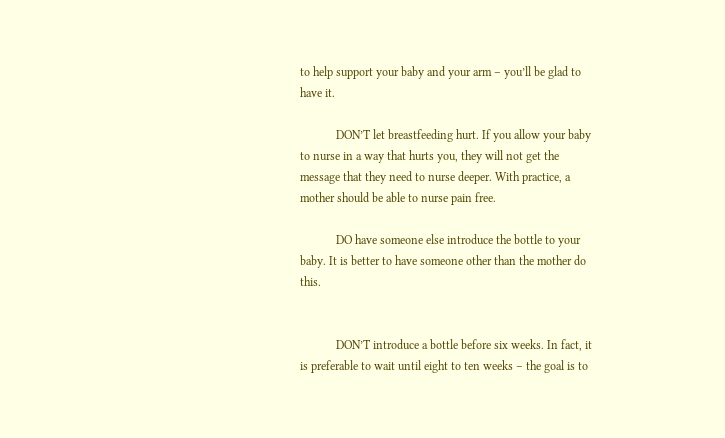to help support your baby and your arm – you’ll be glad to have it.

            DON’T let breastfeeding hurt. If you allow your baby to nurse in a way that hurts you, they will not get the message that they need to nurse deeper. With practice, a mother should be able to nurse pain free.

            DO have someone else introduce the bottle to your baby. It is better to have someone other than the mother do this.


            DON’T introduce a bottle before six weeks. In fact, it is preferable to wait until eight to ten weeks – the goal is to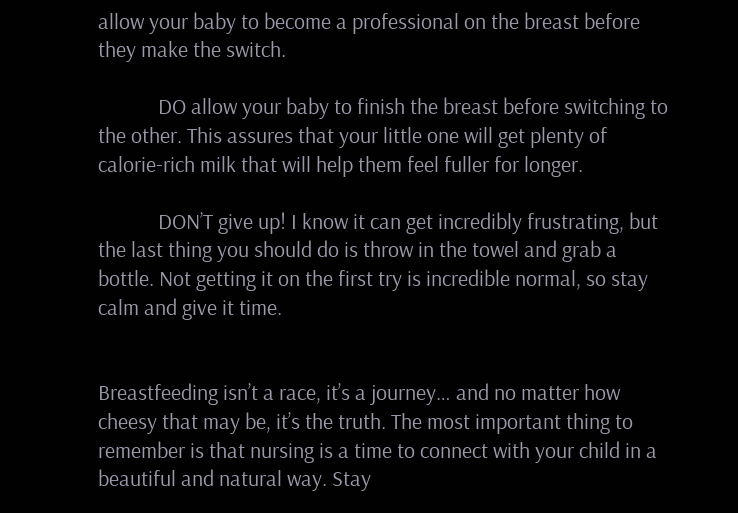allow your baby to become a professional on the breast before they make the switch.

            DO allow your baby to finish the breast before switching to the other. This assures that your little one will get plenty of calorie-rich milk that will help them feel fuller for longer.

            DON’T give up! I know it can get incredibly frustrating, but the last thing you should do is throw in the towel and grab a bottle. Not getting it on the first try is incredible normal, so stay calm and give it time.


Breastfeeding isn’t a race, it’s a journey… and no matter how cheesy that may be, it’s the truth. The most important thing to remember is that nursing is a time to connect with your child in a beautiful and natural way. Stay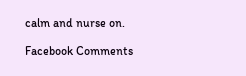calm and nurse on.

Facebook Comments